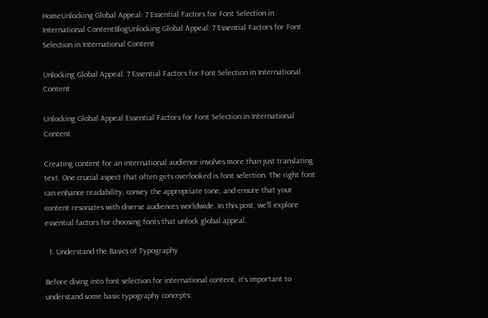HomeUnlocking Global Appeal: 7 Essential Factors for Font Selection in International ContentBlogUnlocking Global Appeal: 7 Essential Factors for Font Selection in International Content

Unlocking Global Appeal: 7 Essential Factors for Font Selection in International Content

Unlocking Global Appeal Essential Factors for Font Selection in International Content

Creating content for an international audience involves more than just translating text. One crucial aspect that often gets overlooked is font selection. The right font can enhance readability, convey the appropriate tone, and ensure that your content resonates with diverse audiences worldwide. In this post, we’ll explore essential factors for choosing fonts that unlock global appeal.

  1. Understand the Basics of Typography

Before diving into font selection for international content, it’s important to understand some basic typography concepts: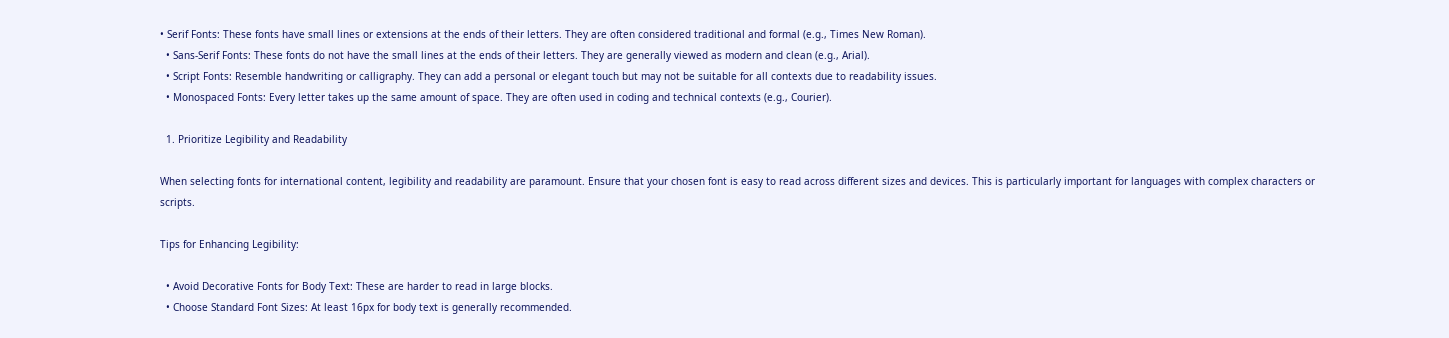• Serif Fonts: These fonts have small lines or extensions at the ends of their letters. They are often considered traditional and formal (e.g., Times New Roman).
  • Sans-Serif Fonts: These fonts do not have the small lines at the ends of their letters. They are generally viewed as modern and clean (e.g., Arial).
  • Script Fonts: Resemble handwriting or calligraphy. They can add a personal or elegant touch but may not be suitable for all contexts due to readability issues.
  • Monospaced Fonts: Every letter takes up the same amount of space. They are often used in coding and technical contexts (e.g., Courier).

  1. Prioritize Legibility and Readability

When selecting fonts for international content, legibility and readability are paramount. Ensure that your chosen font is easy to read across different sizes and devices. This is particularly important for languages with complex characters or scripts.

Tips for Enhancing Legibility:

  • Avoid Decorative Fonts for Body Text: These are harder to read in large blocks.
  • Choose Standard Font Sizes: At least 16px for body text is generally recommended.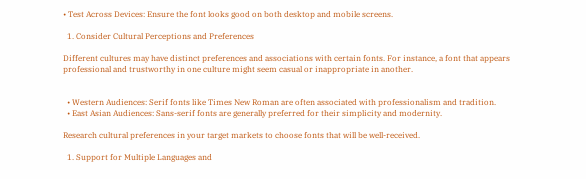• Test Across Devices: Ensure the font looks good on both desktop and mobile screens.

  1. Consider Cultural Perceptions and Preferences

Different cultures may have distinct preferences and associations with certain fonts. For instance, a font that appears professional and trustworthy in one culture might seem casual or inappropriate in another.


  • Western Audiences: Serif fonts like Times New Roman are often associated with professionalism and tradition.
  • East Asian Audiences: Sans-serif fonts are generally preferred for their simplicity and modernity.

Research cultural preferences in your target markets to choose fonts that will be well-received.

  1. Support for Multiple Languages and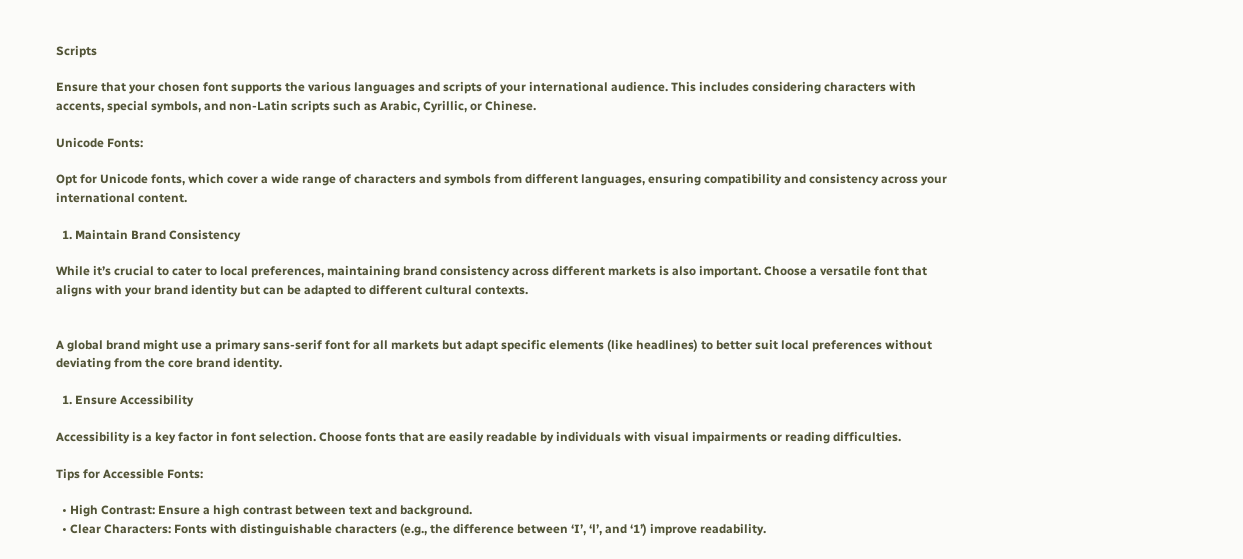Scripts

Ensure that your chosen font supports the various languages and scripts of your international audience. This includes considering characters with accents, special symbols, and non-Latin scripts such as Arabic, Cyrillic, or Chinese.

Unicode Fonts:

Opt for Unicode fonts, which cover a wide range of characters and symbols from different languages, ensuring compatibility and consistency across your international content.

  1. Maintain Brand Consistency

While it’s crucial to cater to local preferences, maintaining brand consistency across different markets is also important. Choose a versatile font that aligns with your brand identity but can be adapted to different cultural contexts.


A global brand might use a primary sans-serif font for all markets but adapt specific elements (like headlines) to better suit local preferences without deviating from the core brand identity.

  1. Ensure Accessibility

Accessibility is a key factor in font selection. Choose fonts that are easily readable by individuals with visual impairments or reading difficulties.

Tips for Accessible Fonts:

  • High Contrast: Ensure a high contrast between text and background.
  • Clear Characters: Fonts with distinguishable characters (e.g., the difference between ‘I’, ‘l’, and ‘1’) improve readability.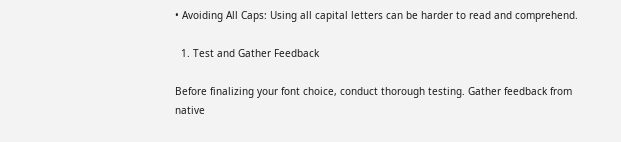• Avoiding All Caps: Using all capital letters can be harder to read and comprehend.

  1. Test and Gather Feedback

Before finalizing your font choice, conduct thorough testing. Gather feedback from native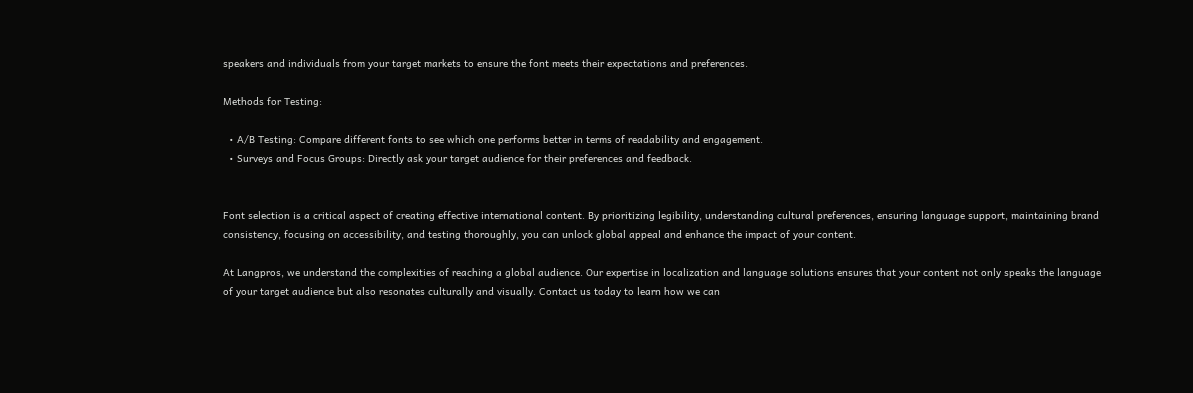speakers and individuals from your target markets to ensure the font meets their expectations and preferences.

Methods for Testing:

  • A/B Testing: Compare different fonts to see which one performs better in terms of readability and engagement.
  • Surveys and Focus Groups: Directly ask your target audience for their preferences and feedback.


Font selection is a critical aspect of creating effective international content. By prioritizing legibility, understanding cultural preferences, ensuring language support, maintaining brand consistency, focusing on accessibility, and testing thoroughly, you can unlock global appeal and enhance the impact of your content.

At Langpros, we understand the complexities of reaching a global audience. Our expertise in localization and language solutions ensures that your content not only speaks the language of your target audience but also resonates culturally and visually. Contact us today to learn how we can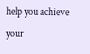help you achieve your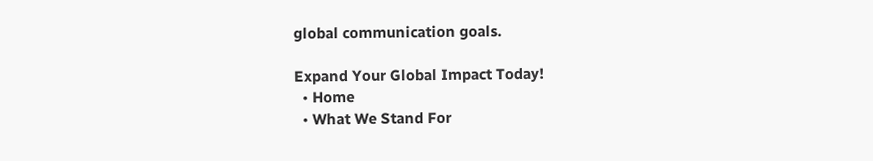global communication goals.

Expand Your Global Impact Today!
  • Home
  • What We Stand For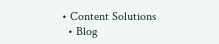• Content Solutions
  • Blog